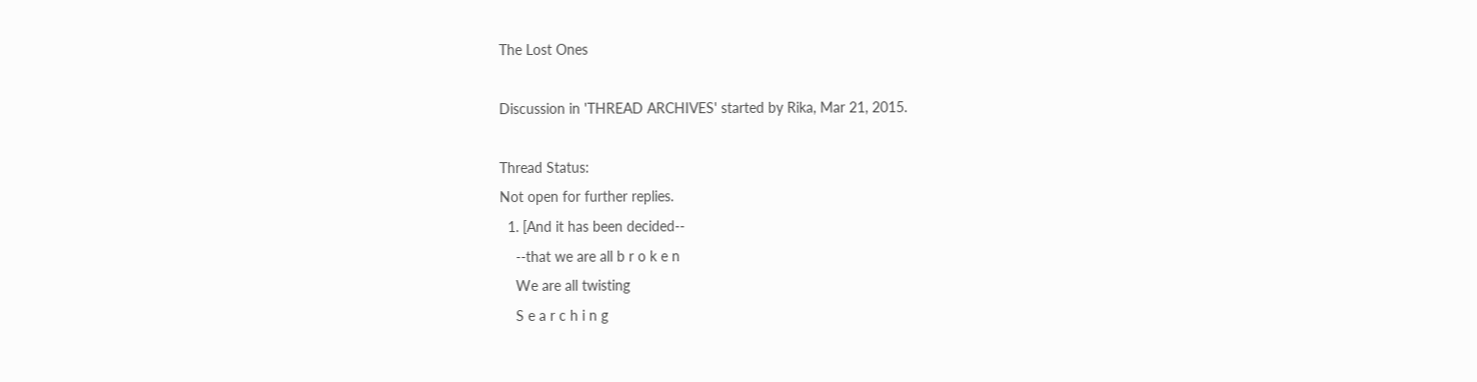The Lost Ones

Discussion in 'THREAD ARCHIVES' started by Rika, Mar 21, 2015.

Thread Status:
Not open for further replies.
  1. [And it has been decided--
    --that we are all b r o k e n
    We are all twisting
    S e a r c h i n g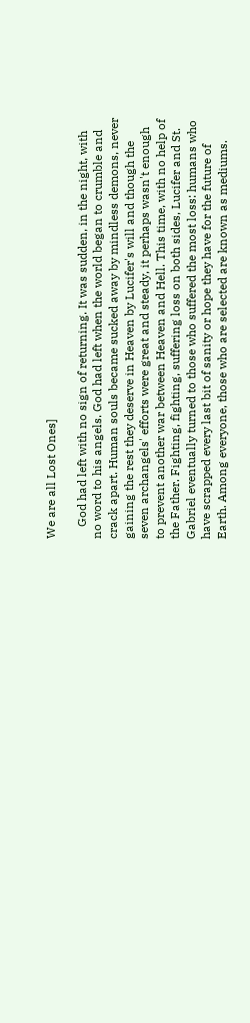We are all Lost Ones]

    God had left with no sign of returning. It was sudden, in the night, with no word to his angels. God had left when the world began to crumble and crack apart. Human souls became sucked away by mindless demons, never gaining the rest they deserve in Heaven by Lucifer's will and though the seven archangels' efforts were great and steady, it perhaps wasn't enough to prevent another war between Heaven and Hell. This time, with no help of the Father. Fighting, fighting, suffering loss on both sides, Lucifer and St. Gabriel eventually turned to those who suffered the most loss: humans who have scrapped every last bit of sanity or hope they have for the future of Earth. Among everyone, those who are selected are known as mediums.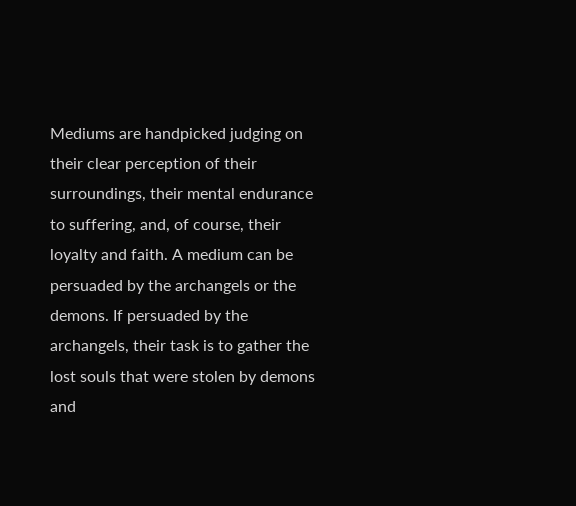Mediums are handpicked judging on their clear perception of their surroundings, their mental endurance to suffering, and, of course, their loyalty and faith. A medium can be persuaded by the archangels or the demons. If persuaded by the archangels, their task is to gather the lost souls that were stolen by demons and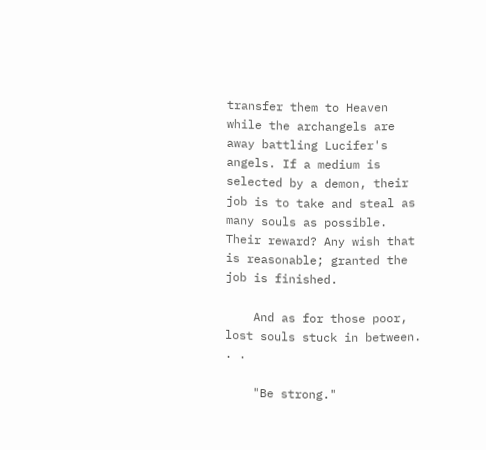transfer them to Heaven while the archangels are away battling Lucifer's angels. If a medium is selected by a demon, their job is to take and steal as many souls as possible. Their reward? Any wish that is reasonable; granted the job is finished.

    And as for those poor, lost souls stuck in between. . .

    "Be strong."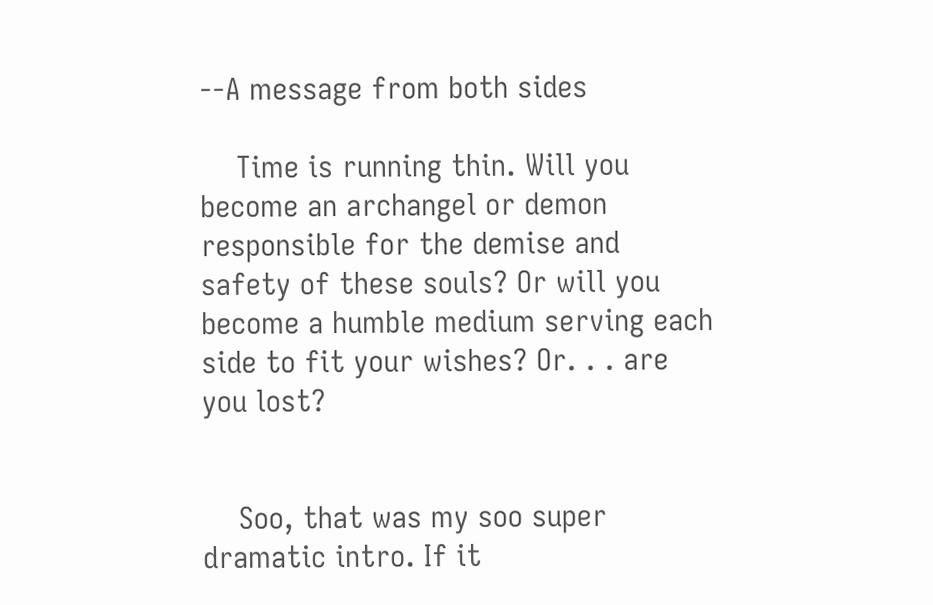--A message from both sides

    Time is running thin. Will you become an archangel or demon responsible for the demise and safety of these souls? Or will you become a humble medium serving each side to fit your wishes? Or. . . are you lost?


    Soo, that was my soo super dramatic intro. If it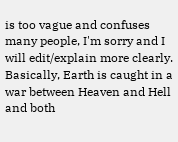is too vague and confuses many people, I'm sorry and I will edit/explain more clearly. Basically, Earth is caught in a war between Heaven and Hell and both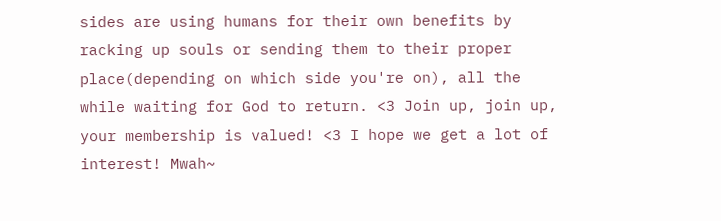sides are using humans for their own benefits by racking up souls or sending them to their proper place(depending on which side you're on), all the while waiting for God to return. <3 Join up, join up, your membership is valued! <3 I hope we get a lot of interest! Mwah~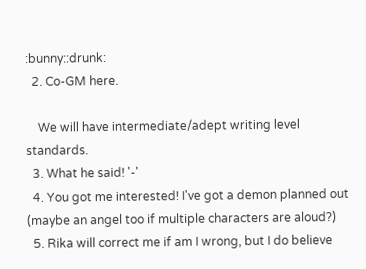:bunny::drunk:
  2. Co-GM here.

    We will have intermediate/adept writing level standards.
  3. What he said! '-'
  4. You got me interested! I've got a demon planned out (maybe an angel too if multiple characters are aloud?)
  5. Rika will correct me if am I wrong, but I do believe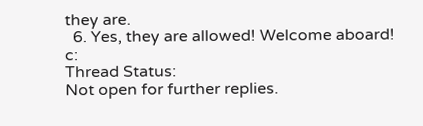they are.
  6. Yes, they are allowed! Welcome aboard! c:
Thread Status:
Not open for further replies.